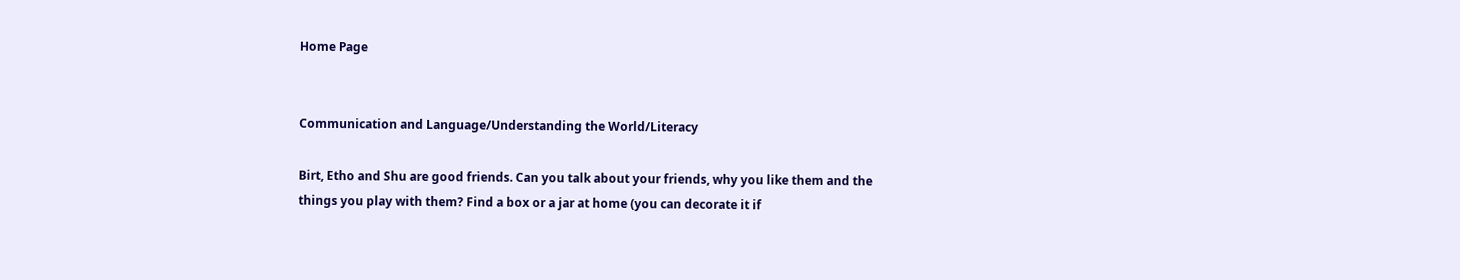Home Page


Communication and Language/Understanding the World/Literacy

Birt, Etho and Shu are good friends. Can you talk about your friends, why you like them and the things you play with them? Find a box or a jar at home (you can decorate it if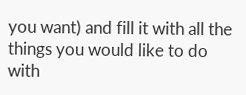you want) and fill it with all the things you would like to do with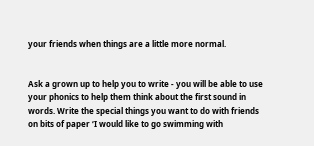your friends when things are a little more normal.


Ask a grown up to help you to write - you will be able to use your phonics to help them think about the first sound in words. Write the special things you want to do with friends on bits of paper ‘I would like to go swimming with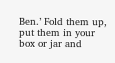Ben.’ Fold them up, put them in your box or jar and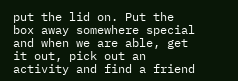put the lid on. Put the box away somewhere special and when we are able, get it out, pick out an activity and find a friend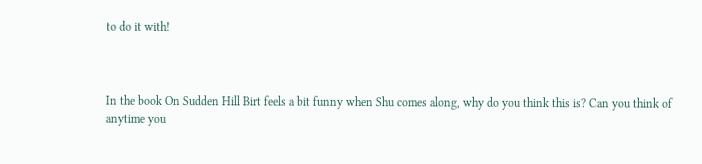to do it with!



In the book On Sudden Hill Birt feels a bit funny when Shu comes along, why do you think this is? Can you think of anytime you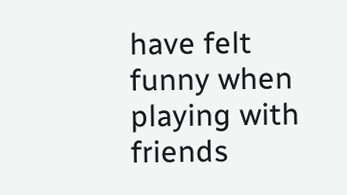have felt funny when playing with friends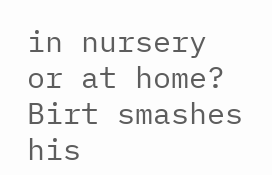in nursery or at home? Birt smashes his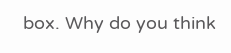box. Why do you think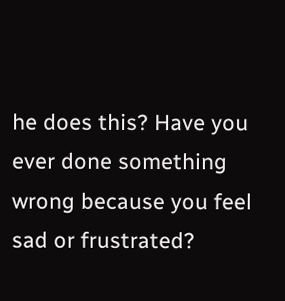he does this? Have you ever done something wrong because you feel sad or frustrated?